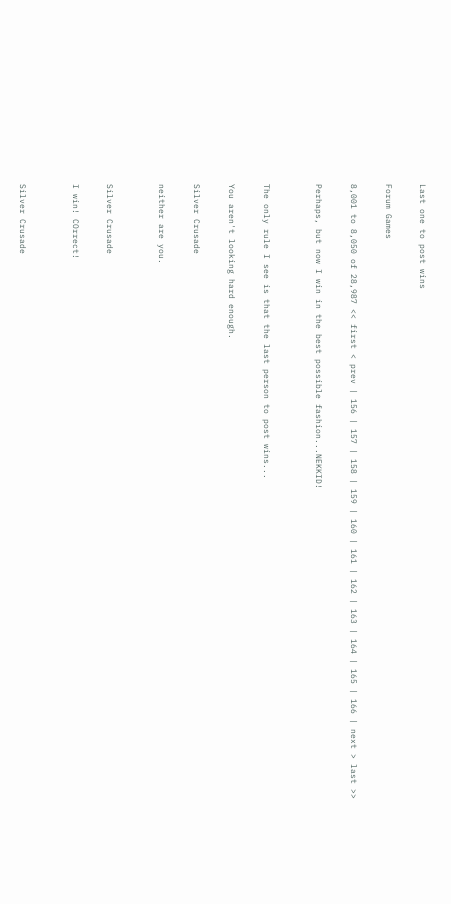Last one to post wins

Forum Games

8,001 to 8,050 of 28,987 << first < prev | 156 | 157 | 158 | 159 | 160 | 161 | 162 | 163 | 164 | 165 | 166 | next > last >>

Perhaps, but now I win in the best possible fashion...NEKKID!


The only rule I see is that the last person to post wins...

You aren't looking hard enough.

Silver Crusade

neither are you.


Silver Crusade

I win! COrrect!


Silver Crusade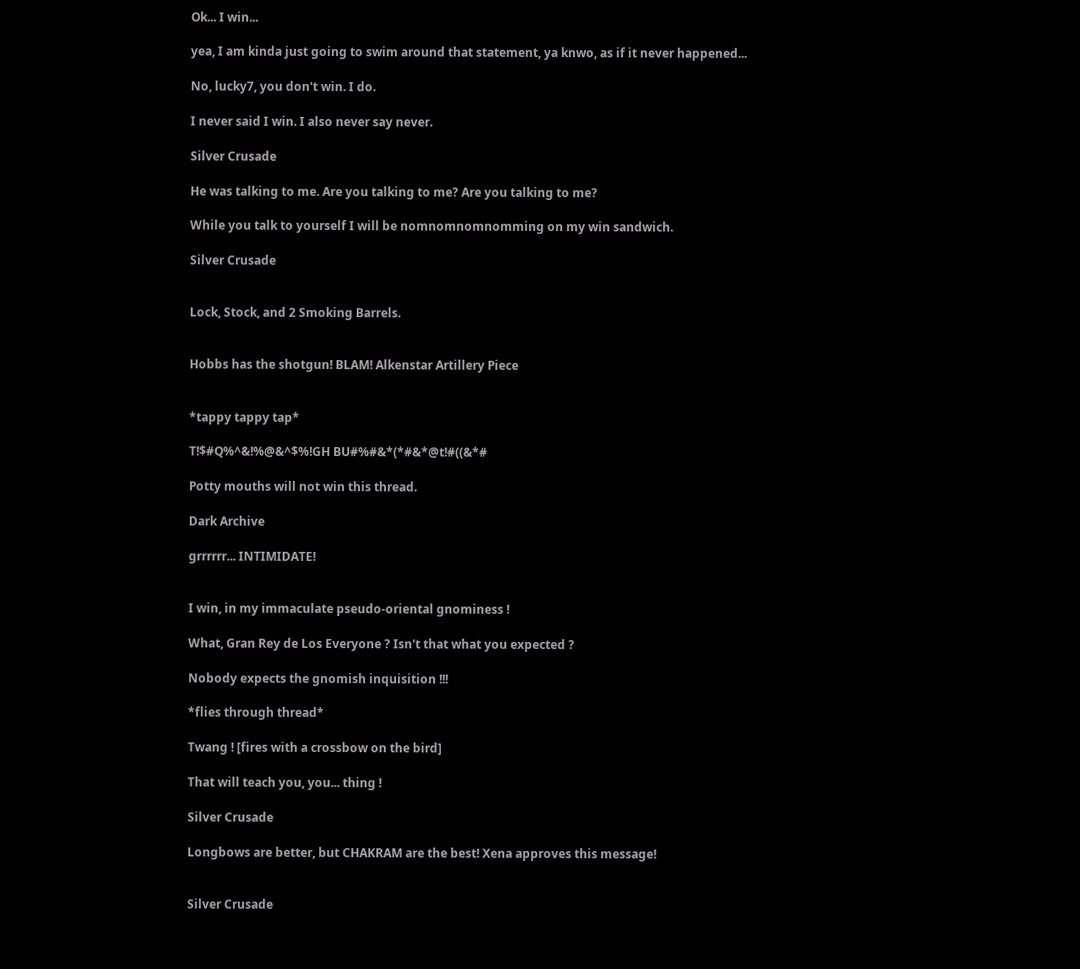Ok... I win...

yea, I am kinda just going to swim around that statement, ya knwo, as if it never happened...

No, lucky7, you don't win. I do.

I never said I win. I also never say never.

Silver Crusade

He was talking to me. Are you talking to me? Are you talking to me?

While you talk to yourself I will be nomnomnomnomming on my win sandwich.

Silver Crusade


Lock, Stock, and 2 Smoking Barrels.


Hobbs has the shotgun! BLAM! Alkenstar Artillery Piece


*tappy tappy tap*

T!$#Q%^&!%@&^$%!GH BU#%#&*(*#&*@t!#((&*#

Potty mouths will not win this thread.

Dark Archive

grrrrrr... INTIMIDATE!


I win, in my immaculate pseudo-oriental gnominess !

What, Gran Rey de Los Everyone ? Isn't that what you expected ?

Nobody expects the gnomish inquisition !!!

*flies through thread*

Twang ! [fires with a crossbow on the bird]

That will teach you, you... thing !

Silver Crusade

Longbows are better, but CHAKRAM are the best! Xena approves this message!


Silver Crusade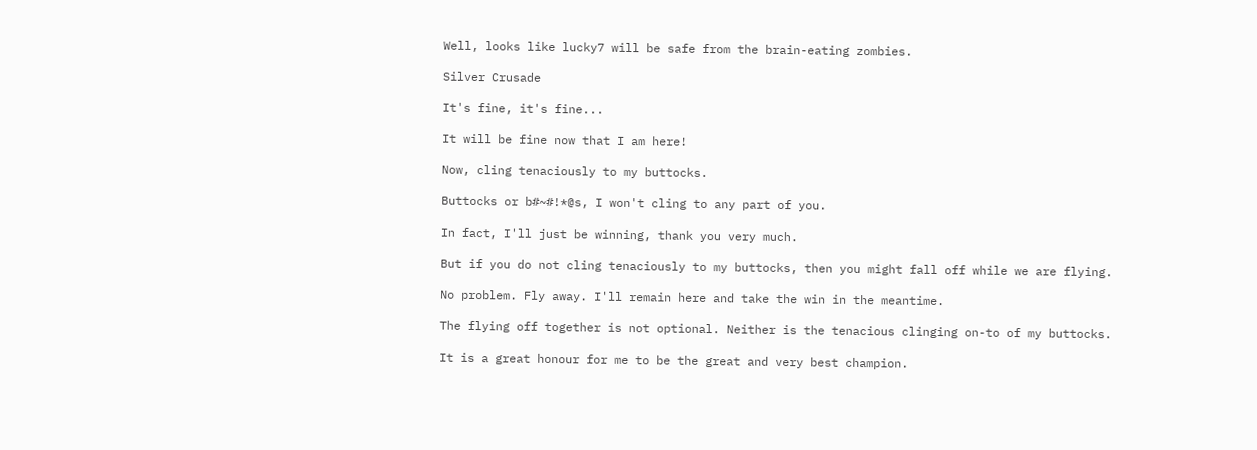Well, looks like lucky7 will be safe from the brain-eating zombies.

Silver Crusade

It's fine, it's fine...

It will be fine now that I am here!

Now, cling tenaciously to my buttocks.

Buttocks or b#~#!*@s, I won't cling to any part of you.

In fact, I'll just be winning, thank you very much.

But if you do not cling tenaciously to my buttocks, then you might fall off while we are flying.

No problem. Fly away. I'll remain here and take the win in the meantime.

The flying off together is not optional. Neither is the tenacious clinging on-to of my buttocks.

It is a great honour for me to be the great and very best champion.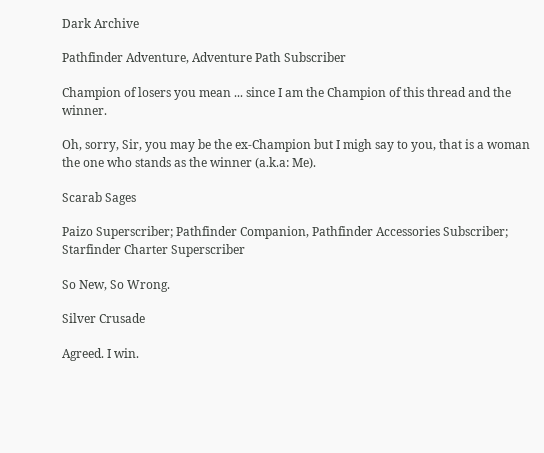Dark Archive

Pathfinder Adventure, Adventure Path Subscriber

Champion of losers you mean ... since I am the Champion of this thread and the winner.

Oh, sorry, Sir, you may be the ex-Champion but I migh say to you, that is a woman the one who stands as the winner (a.k.a: Me).

Scarab Sages

Paizo Superscriber; Pathfinder Companion, Pathfinder Accessories Subscriber; Starfinder Charter Superscriber

So New, So Wrong.

Silver Crusade

Agreed. I win.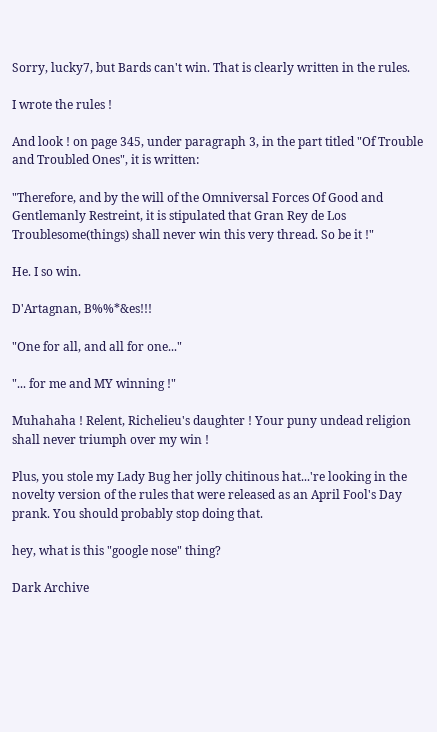Sorry, lucky7, but Bards can't win. That is clearly written in the rules.

I wrote the rules !

And look ! on page 345, under paragraph 3, in the part titled "Of Trouble and Troubled Ones", it is written:

"Therefore, and by the will of the Omniversal Forces Of Good and Gentlemanly Restreint, it is stipulated that Gran Rey de Los Troublesome(things) shall never win this very thread. So be it !"

He. I so win.

D'Artagnan, B%%*&es!!!

"One for all, and all for one..."

"... for me and MY winning !"

Muhahaha ! Relent, Richelieu's daughter ! Your puny undead religion shall never triumph over my win !

Plus, you stole my Lady Bug her jolly chitinous hat...'re looking in the novelty version of the rules that were released as an April Fool's Day prank. You should probably stop doing that.

hey, what is this "google nose" thing?

Dark Archive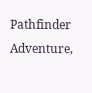Pathfinder Adventure,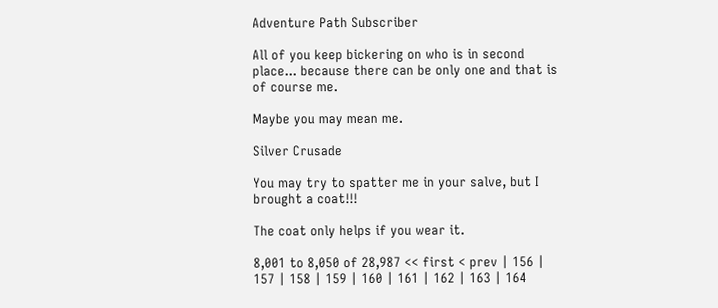Adventure Path Subscriber

All of you keep bickering on who is in second place... because there can be only one and that is of course me.

Maybe you may mean me.

Silver Crusade

You may try to spatter me in your salve, but I brought a coat!!!

The coat only helps if you wear it.

8,001 to 8,050 of 28,987 << first < prev | 156 | 157 | 158 | 159 | 160 | 161 | 162 | 163 | 164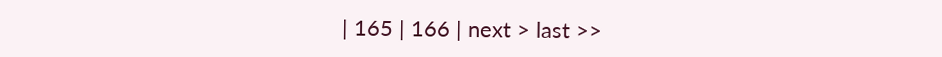| 165 | 166 | next > last >>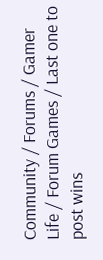Community / Forums / Gamer Life / Forum Games / Last one to post wins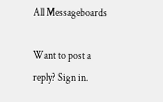All Messageboards

Want to post a reply? Sign in.